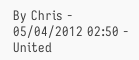By Chris - 05/04/2012 02:50 - United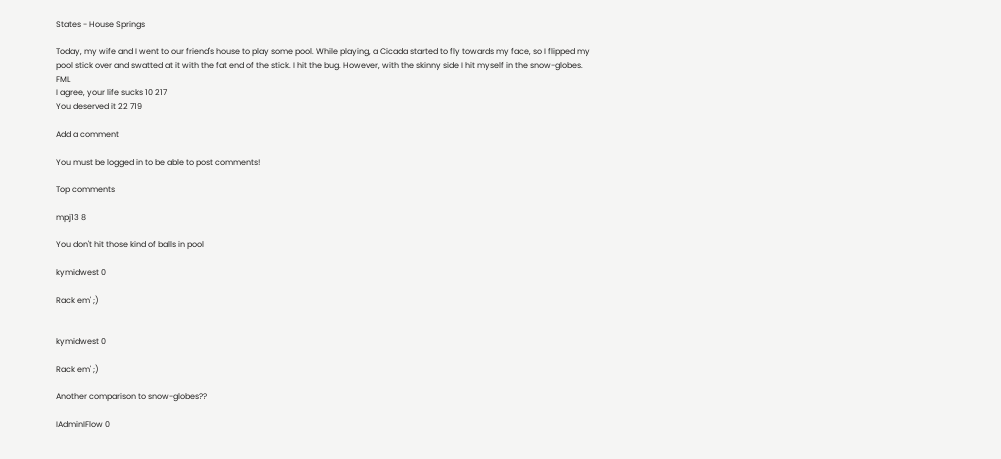States - House Springs

Today, my wife and I went to our friend's house to play some pool. While playing, a Cicada started to fly towards my face, so I flipped my pool stick over and swatted at it with the fat end of the stick. I hit the bug. However, with the skinny side I hit myself in the snow-globes. FML
I agree, your life sucks 10 217
You deserved it 22 719

Add a comment

You must be logged in to be able to post comments!

Top comments

mpj13 8

You don't hit those kind of balls in pool

kymidwest 0

Rack em' ;)


kymidwest 0

Rack em' ;)

Another comparison to snow-globes??

IAdminIFlow 0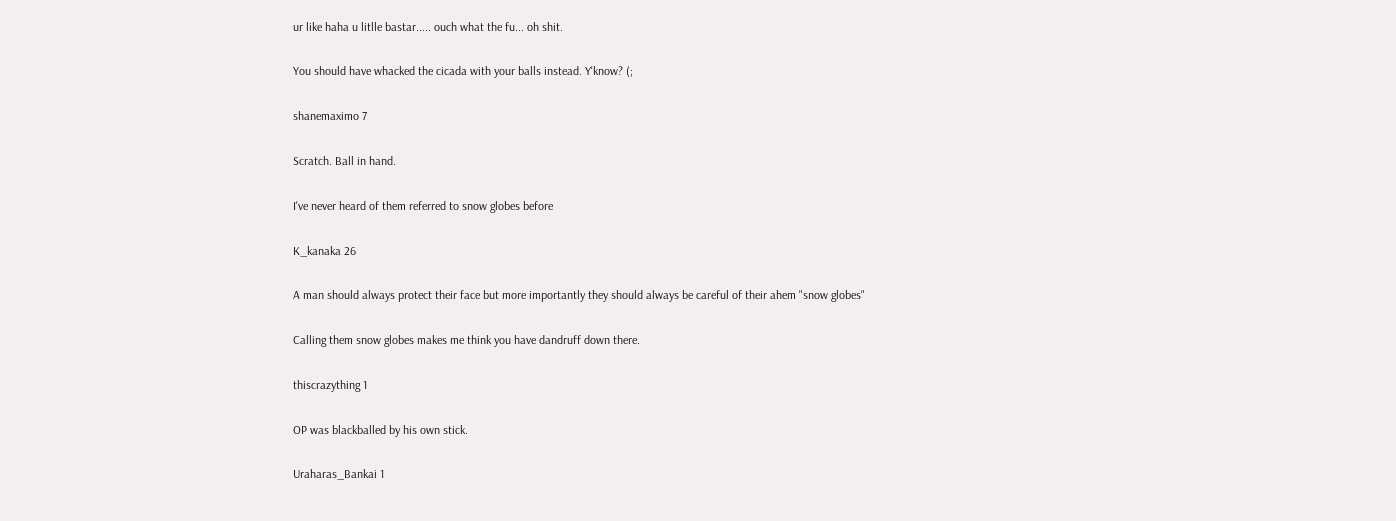ur like haha u litlle bastar..... ouch what the fu... oh shit.

You should have whacked the cicada with your balls instead. Y'know? (;

shanemaximo 7

Scratch. Ball in hand.

I've never heard of them referred to snow globes before

K_kanaka 26

A man should always protect their face but more importantly they should always be careful of their ahem "snow globes"

Calling them snow globes makes me think you have dandruff down there.

thiscrazything 1

OP was blackballed by his own stick.

Uraharas_Bankai 1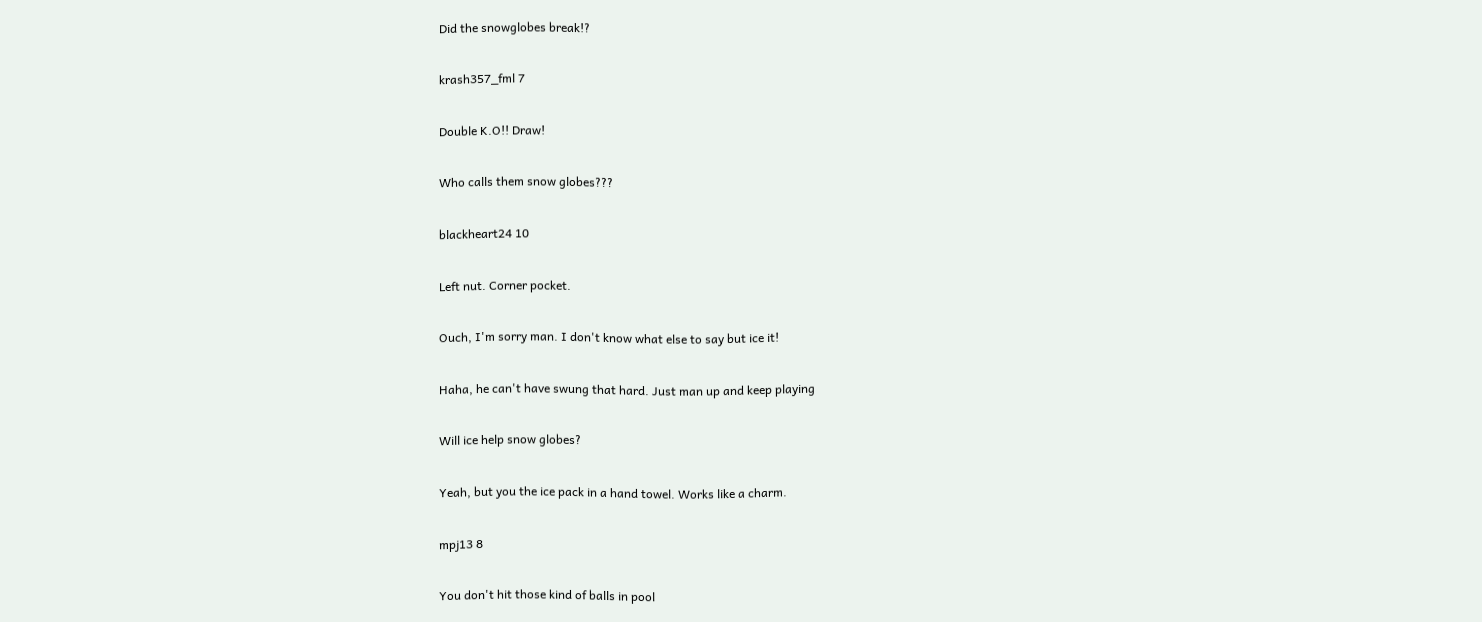Did the snowglobes break!?

krash357_fml 7

Double K.O!! Draw!

Who calls them snow globes???

blackheart24 10

Left nut. Corner pocket.

Ouch, I'm sorry man. I don't know what else to say but ice it!

Haha, he can't have swung that hard. Just man up and keep playing

Will ice help snow globes?

Yeah, but you the ice pack in a hand towel. Works like a charm.

mpj13 8

You don't hit those kind of balls in pool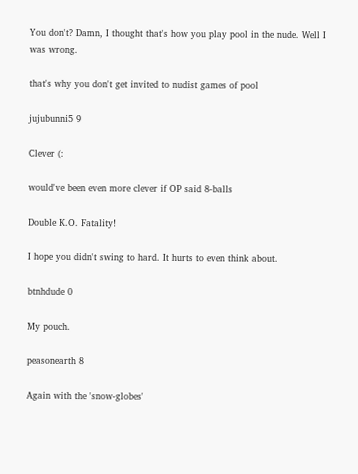You don't? Damn, I thought that's how you play pool in the nude. Well I was wrong.

that's why you don't get invited to nudist games of pool

jujubunni5 9

Clever (:

would've been even more clever if OP said 8-balls

Double K.O. Fatality!

I hope you didn't swing to hard. It hurts to even think about.

btnhdude 0

My pouch.

peasonearth 8

Again with the 'snow-globes'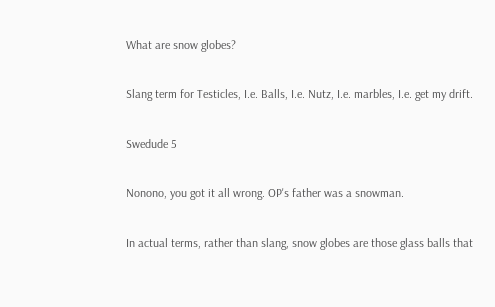What are snow globes?

Slang term for Testicles, I.e. Balls, I.e. Nutz, I.e. marbles, I.e. get my drift.

Swedude 5

Nonono, you got it all wrong. OP's father was a snowman.

In actual terms, rather than slang, snow globes are those glass balls that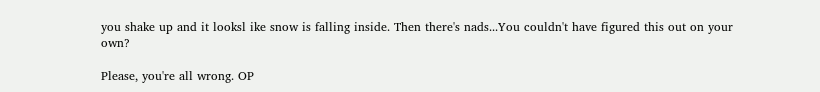you shake up and it looksl ike snow is falling inside. Then there's nads...You couldn't have figured this out on your own?

Please, you're all wrong. OP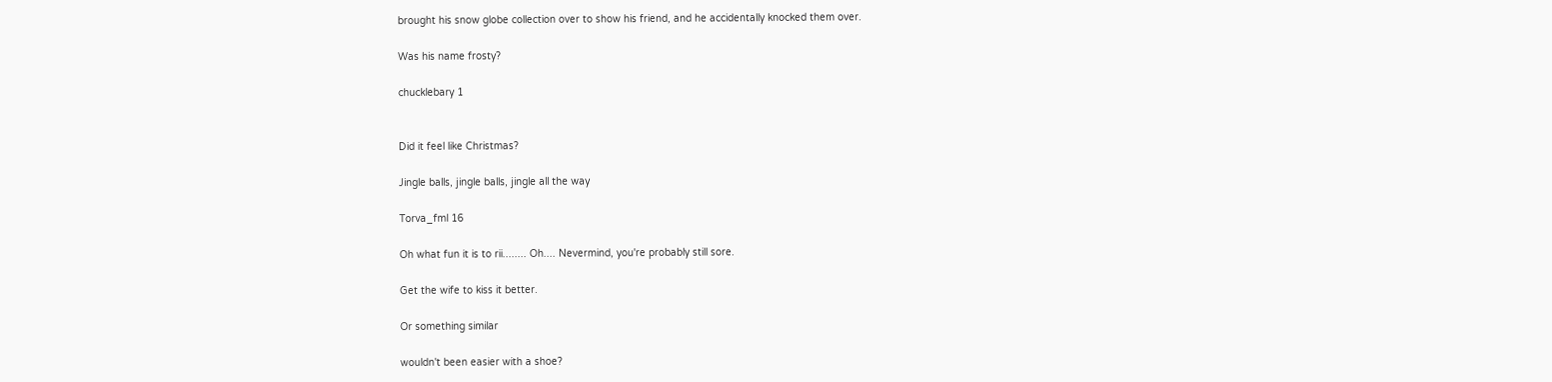brought his snow globe collection over to show his friend, and he accidentally knocked them over.

Was his name frosty?

chucklebary 1


Did it feel like Christmas?

Jingle balls, jingle balls, jingle all the way

Torva_fml 16

Oh what fun it is to rii........ Oh.... Nevermind, you're probably still sore.

Get the wife to kiss it better.

Or something similar

wouldn't been easier with a shoe?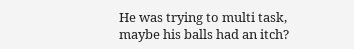He was trying to multi task, maybe his balls had an itch?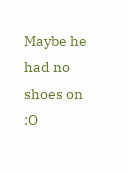Maybe he had no shoes on :O